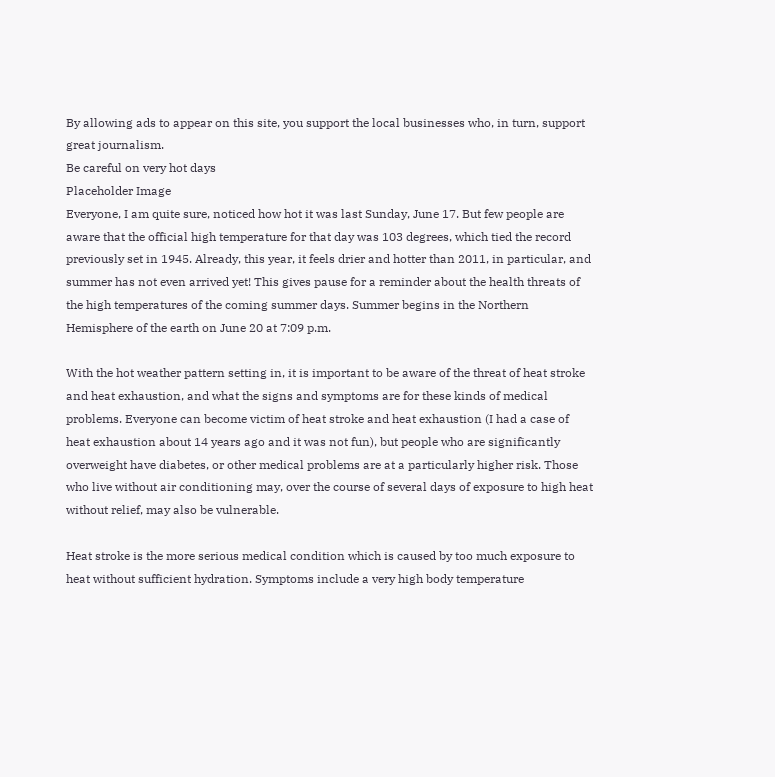By allowing ads to appear on this site, you support the local businesses who, in turn, support great journalism.
Be careful on very hot days
Placeholder Image
Everyone, I am quite sure, noticed how hot it was last Sunday, June 17. But few people are aware that the official high temperature for that day was 103 degrees, which tied the record previously set in 1945. Already, this year, it feels drier and hotter than 2011, in particular, and summer has not even arrived yet! This gives pause for a reminder about the health threats of the high temperatures of the coming summer days. Summer begins in the Northern Hemisphere of the earth on June 20 at 7:09 p.m.

With the hot weather pattern setting in, it is important to be aware of the threat of heat stroke and heat exhaustion, and what the signs and symptoms are for these kinds of medical problems. Everyone can become victim of heat stroke and heat exhaustion (I had a case of heat exhaustion about 14 years ago and it was not fun), but people who are significantly overweight have diabetes, or other medical problems are at a particularly higher risk. Those who live without air conditioning may, over the course of several days of exposure to high heat without relief, may also be vulnerable.

Heat stroke is the more serious medical condition which is caused by too much exposure to heat without sufficient hydration. Symptoms include a very high body temperature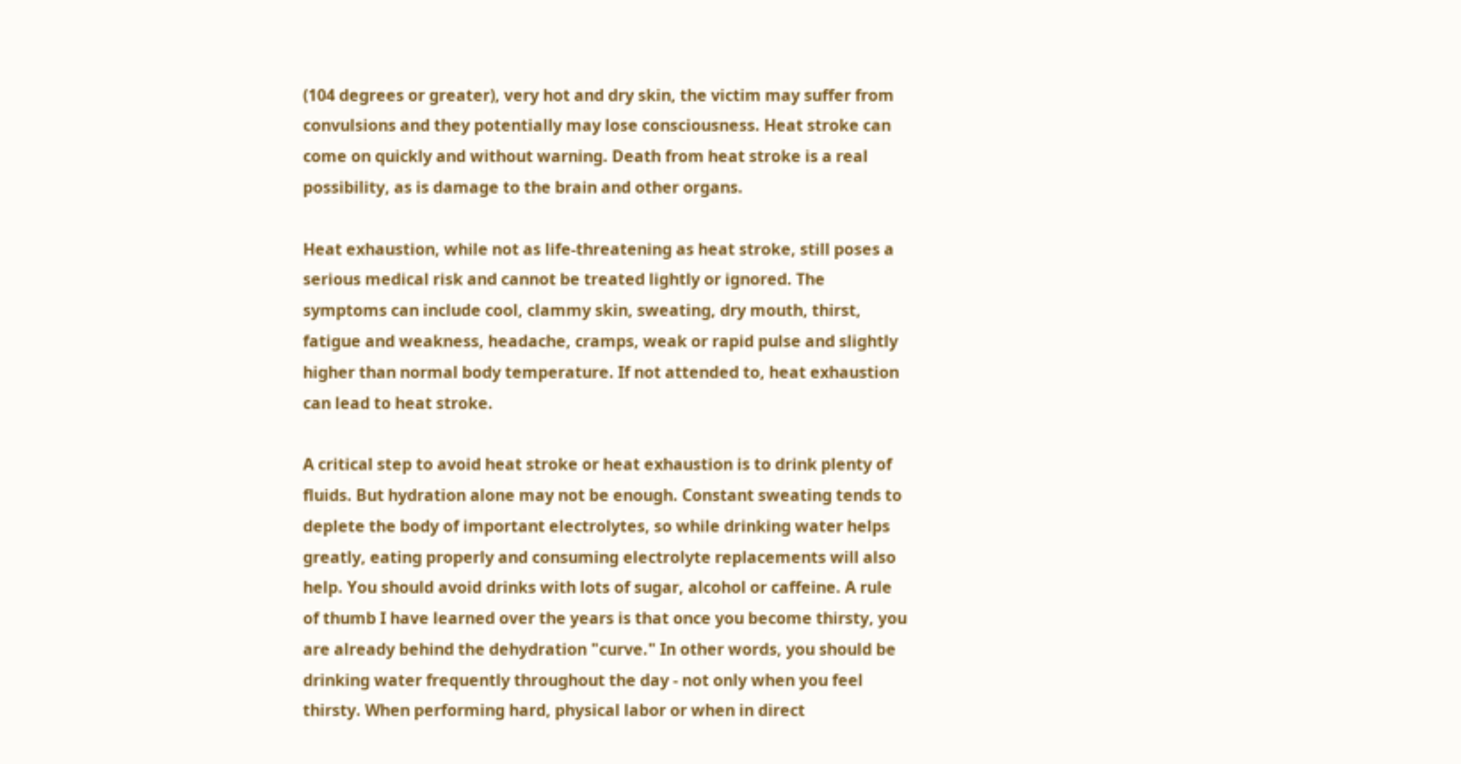(104 degrees or greater), very hot and dry skin, the victim may suffer from convulsions and they potentially may lose consciousness. Heat stroke can come on quickly and without warning. Death from heat stroke is a real possibility, as is damage to the brain and other organs.

Heat exhaustion, while not as life-threatening as heat stroke, still poses a serious medical risk and cannot be treated lightly or ignored. The symptoms can include cool, clammy skin, sweating, dry mouth, thirst, fatigue and weakness, headache, cramps, weak or rapid pulse and slightly higher than normal body temperature. If not attended to, heat exhaustion can lead to heat stroke.

A critical step to avoid heat stroke or heat exhaustion is to drink plenty of fluids. But hydration alone may not be enough. Constant sweating tends to deplete the body of important electrolytes, so while drinking water helps greatly, eating properly and consuming electrolyte replacements will also help. You should avoid drinks with lots of sugar, alcohol or caffeine. A rule of thumb I have learned over the years is that once you become thirsty, you are already behind the dehydration "curve." In other words, you should be drinking water frequently throughout the day - not only when you feel thirsty. When performing hard, physical labor or when in direct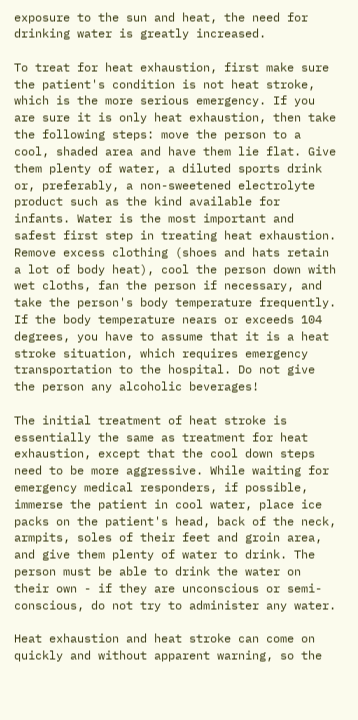exposure to the sun and heat, the need for drinking water is greatly increased.

To treat for heat exhaustion, first make sure the patient's condition is not heat stroke, which is the more serious emergency. If you are sure it is only heat exhaustion, then take the following steps: move the person to a cool, shaded area and have them lie flat. Give them plenty of water, a diluted sports drink or, preferably, a non-sweetened electrolyte product such as the kind available for infants. Water is the most important and safest first step in treating heat exhaustion. Remove excess clothing (shoes and hats retain a lot of body heat), cool the person down with wet cloths, fan the person if necessary, and take the person's body temperature frequently. If the body temperature nears or exceeds 104 degrees, you have to assume that it is a heat stroke situation, which requires emergency transportation to the hospital. Do not give the person any alcoholic beverages!

The initial treatment of heat stroke is essentially the same as treatment for heat exhaustion, except that the cool down steps need to be more aggressive. While waiting for emergency medical responders, if possible, immerse the patient in cool water, place ice packs on the patient's head, back of the neck, armpits, soles of their feet and groin area, and give them plenty of water to drink. The person must be able to drink the water on their own - if they are unconscious or semi-conscious, do not try to administer any water.

Heat exhaustion and heat stroke can come on quickly and without apparent warning, so the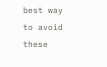best way to avoid these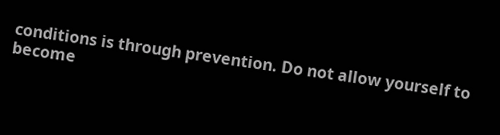conditions is through prevention. Do not allow yourself to become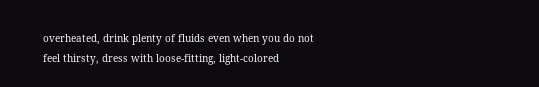overheated, drink plenty of fluids even when you do not feel thirsty, dress with loose-fitting, light-colored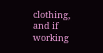clothing, and if working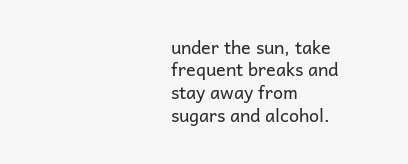under the sun, take frequent breaks and stay away from sugars and alcohol.